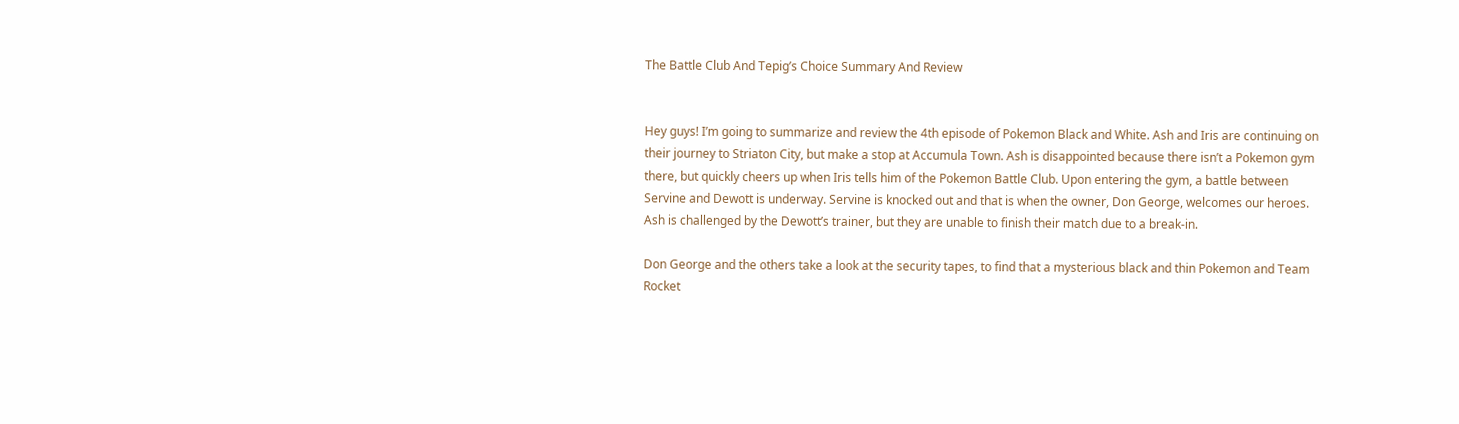The Battle Club And Tepig’s Choice Summary And Review


Hey guys! I’m going to summarize and review the 4th episode of Pokemon Black and White. Ash and Iris are continuing on their journey to Striaton City, but make a stop at Accumula Town. Ash is disappointed because there isn’t a Pokemon gym there, but quickly cheers up when Iris tells him of the Pokemon Battle Club. Upon entering the gym, a battle between Servine and Dewott is underway. Servine is knocked out and that is when the owner, Don George, welcomes our heroes. Ash is challenged by the Dewott’s trainer, but they are unable to finish their match due to a break-in.

Don George and the others take a look at the security tapes, to find that a mysterious black and thin Pokemon and Team Rocket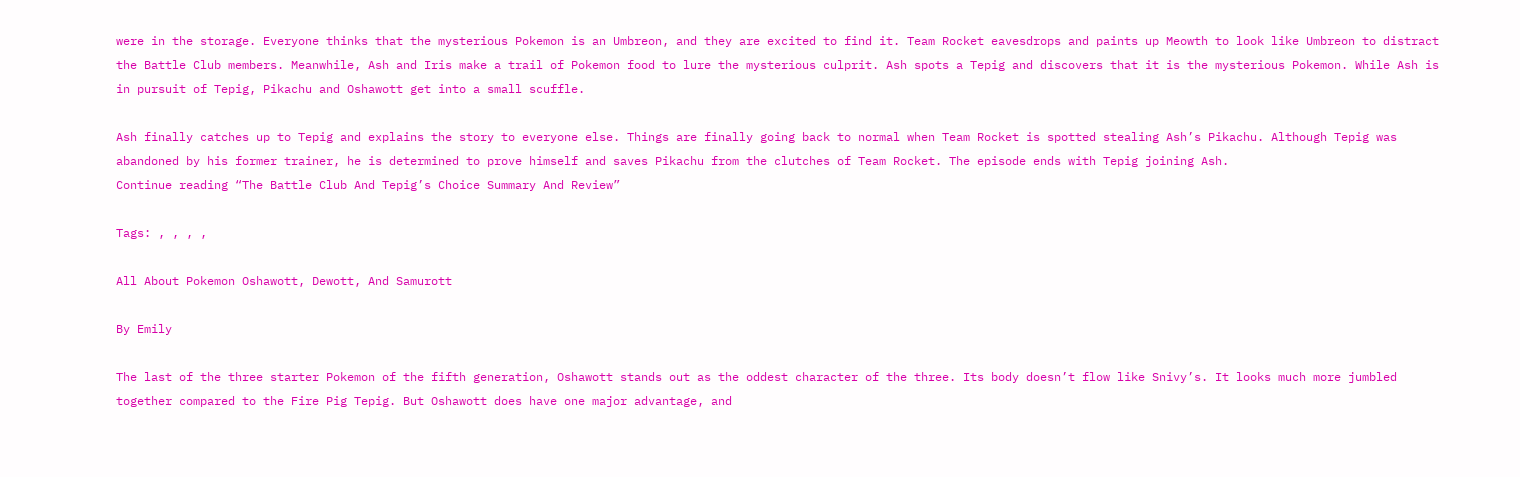were in the storage. Everyone thinks that the mysterious Pokemon is an Umbreon, and they are excited to find it. Team Rocket eavesdrops and paints up Meowth to look like Umbreon to distract the Battle Club members. Meanwhile, Ash and Iris make a trail of Pokemon food to lure the mysterious culprit. Ash spots a Tepig and discovers that it is the mysterious Pokemon. While Ash is in pursuit of Tepig, Pikachu and Oshawott get into a small scuffle.

Ash finally catches up to Tepig and explains the story to everyone else. Things are finally going back to normal when Team Rocket is spotted stealing Ash’s Pikachu. Although Tepig was abandoned by his former trainer, he is determined to prove himself and saves Pikachu from the clutches of Team Rocket. The episode ends with Tepig joining Ash.
Continue reading “The Battle Club And Tepig’s Choice Summary And Review”

Tags: , , , ,

All About Pokemon Oshawott, Dewott, And Samurott

By Emily

The last of the three starter Pokemon of the fifth generation, Oshawott stands out as the oddest character of the three. Its body doesn’t flow like Snivy’s. It looks much more jumbled together compared to the Fire Pig Tepig. But Oshawott does have one major advantage, and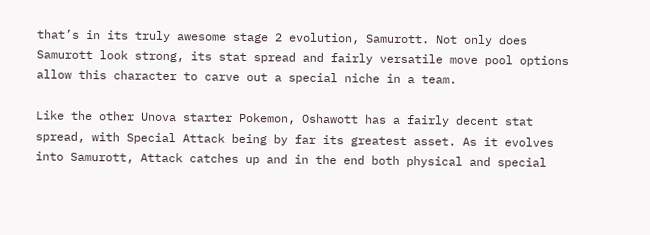that’s in its truly awesome stage 2 evolution, Samurott. Not only does Samurott look strong, its stat spread and fairly versatile move pool options allow this character to carve out a special niche in a team.

Like the other Unova starter Pokemon, Oshawott has a fairly decent stat spread, with Special Attack being by far its greatest asset. As it evolves into Samurott, Attack catches up and in the end both physical and special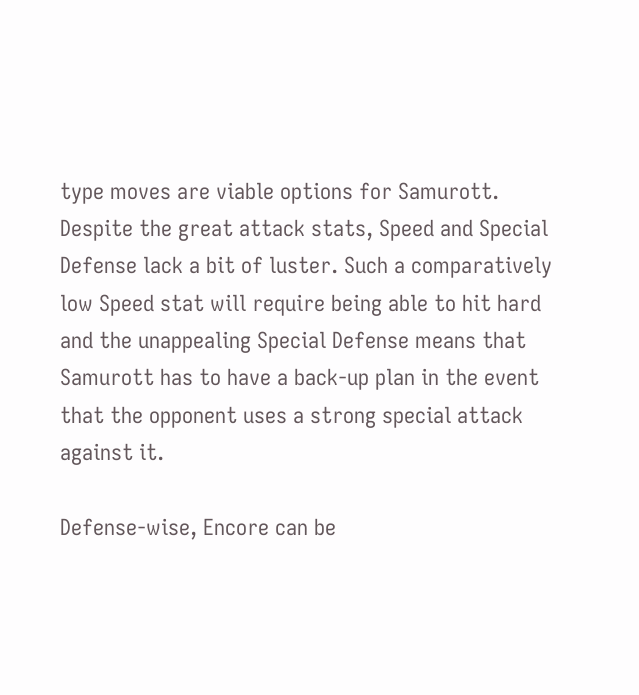type moves are viable options for Samurott. Despite the great attack stats, Speed and Special Defense lack a bit of luster. Such a comparatively low Speed stat will require being able to hit hard and the unappealing Special Defense means that Samurott has to have a back-up plan in the event that the opponent uses a strong special attack against it.

Defense-wise, Encore can be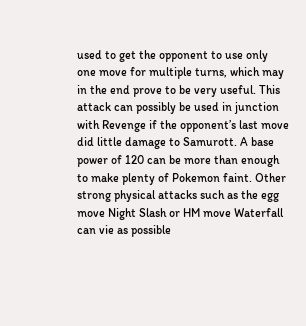used to get the opponent to use only one move for multiple turns, which may in the end prove to be very useful. This attack can possibly be used in junction with Revenge if the opponent’s last move did little damage to Samurott. A base power of 120 can be more than enough to make plenty of Pokemon faint. Other strong physical attacks such as the egg move Night Slash or HM move Waterfall can vie as possible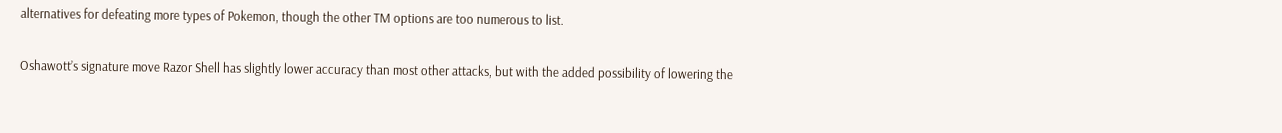alternatives for defeating more types of Pokemon, though the other TM options are too numerous to list.

Oshawott’s signature move Razor Shell has slightly lower accuracy than most other attacks, but with the added possibility of lowering the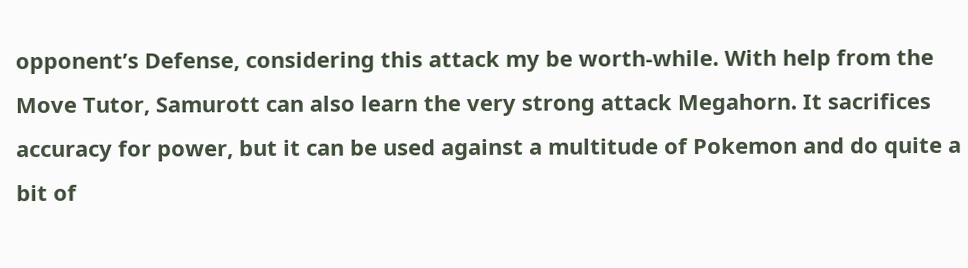opponent’s Defense, considering this attack my be worth-while. With help from the Move Tutor, Samurott can also learn the very strong attack Megahorn. It sacrifices accuracy for power, but it can be used against a multitude of Pokemon and do quite a bit of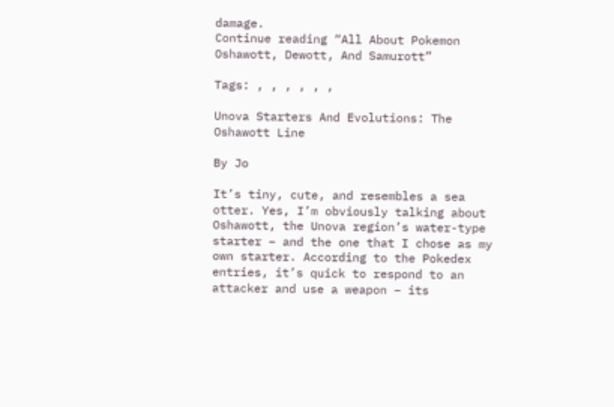damage.
Continue reading “All About Pokemon Oshawott, Dewott, And Samurott”

Tags: , , , , , ,

Unova Starters And Evolutions: The Oshawott Line

By Jo

It’s tiny, cute, and resembles a sea otter. Yes, I’m obviously talking about Oshawott, the Unova region’s water-type starter – and the one that I chose as my own starter. According to the Pokedex entries, it’s quick to respond to an attacker and use a weapon – its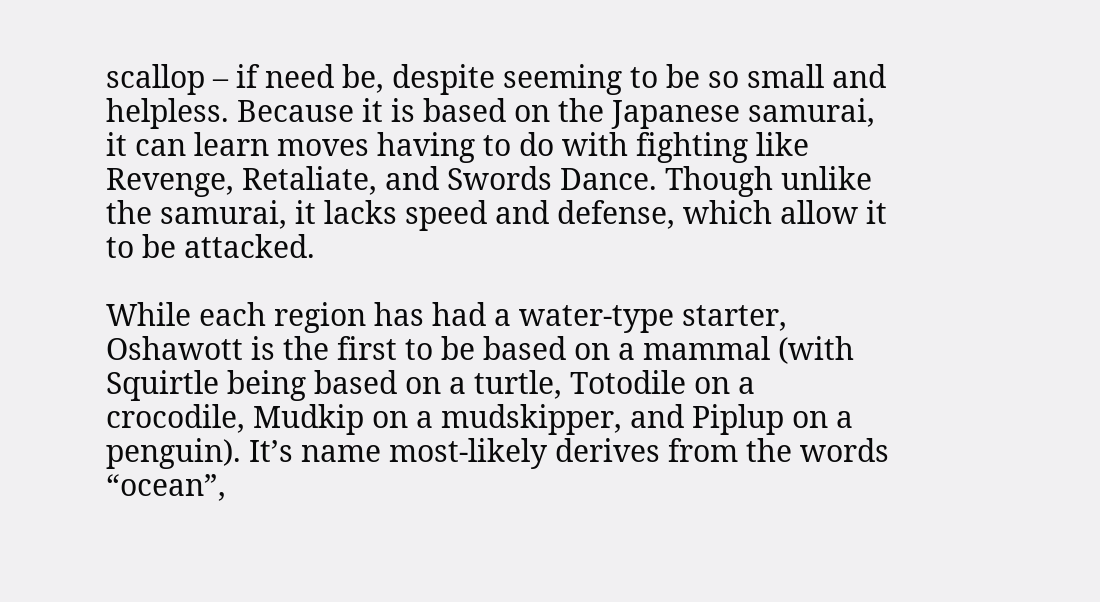scallop – if need be, despite seeming to be so small and helpless. Because it is based on the Japanese samurai, it can learn moves having to do with fighting like Revenge, Retaliate, and Swords Dance. Though unlike the samurai, it lacks speed and defense, which allow it to be attacked.

While each region has had a water-type starter, Oshawott is the first to be based on a mammal (with Squirtle being based on a turtle, Totodile on a crocodile, Mudkip on a mudskipper, and Piplup on a penguin). It’s name most-likely derives from the words “ocean”,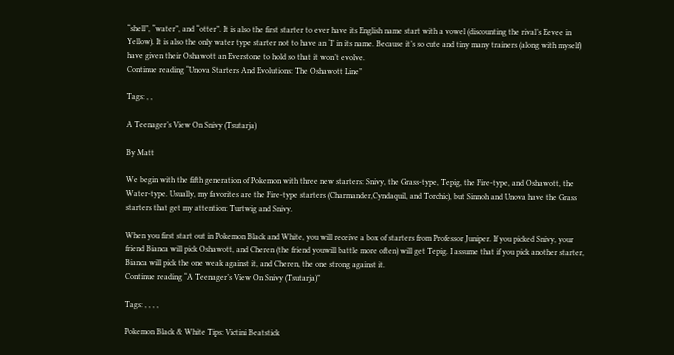“shell”, “water”, and “otter”. It is also the first starter to ever have its English name start with a vowel (discounting the rival’s Eevee in Yellow). It is also the only water type starter not to have an ‘I’ in its name. Because it’s so cute and tiny many trainers (along with myself) have given their Oshawott an Everstone to hold so that it won’t evolve.
Continue reading “Unova Starters And Evolutions: The Oshawott Line”

Tags: , ,

A Teenager’s View On Snivy (Tsutarja)

By Matt

We begin with the fifth generation of Pokemon with three new starters: Snivy, the Grass-type, Tepig, the Fire-type, and Oshawott, the Water-type. Usually, my favorites are the Fire-type starters (Charmander,Cyndaquil, and Torchic), but Sinnoh and Unova have the Grass starters that get my attention: Turtwig and Snivy.

When you first start out in Pokemon Black and White, you will receive a box of starters from Professor Juniper. If you picked Snivy, your friend Bianca will pick Oshawott, and Cheren (the friend youwill battle more often) will get Tepig. I assume that if you pick another starter, Bianca will pick the one weak against it, and Cheren, the one strong against it.
Continue reading “A Teenager’s View On Snivy (Tsutarja)”

Tags: , , , ,

Pokemon Black & White Tips: Victini Beatstick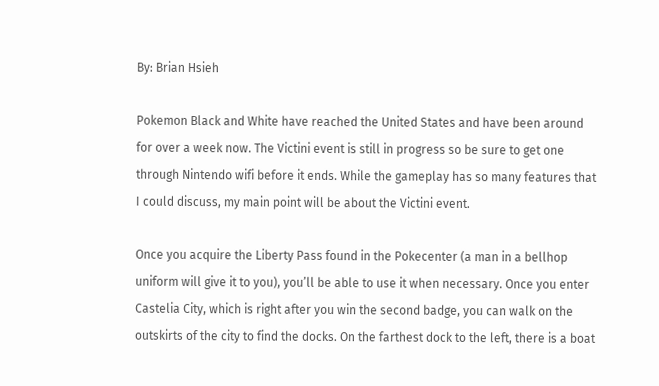By: Brian Hsieh

Pokemon Black and White have reached the United States and have been around for over a week now. The Victini event is still in progress so be sure to get one through Nintendo wifi before it ends. While the gameplay has so many features that I could discuss, my main point will be about the Victini event.

Once you acquire the Liberty Pass found in the Pokecenter (a man in a bellhop uniform will give it to you), you’ll be able to use it when necessary. Once you enter Castelia City, which is right after you win the second badge, you can walk on the outskirts of the city to find the docks. On the farthest dock to the left, there is a boat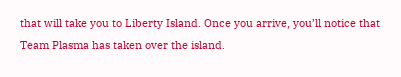that will take you to Liberty Island. Once you arrive, you’ll notice that Team Plasma has taken over the island.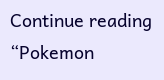Continue reading “Pokemon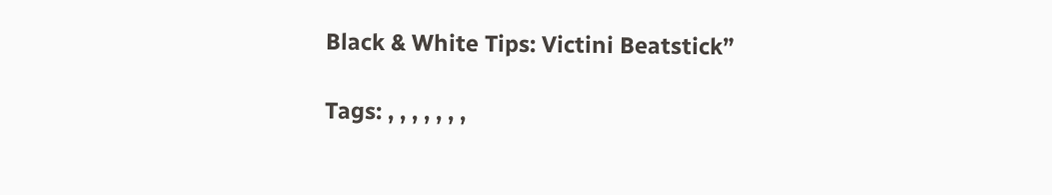Black & White Tips: Victini Beatstick”

Tags: , , , , , , ,